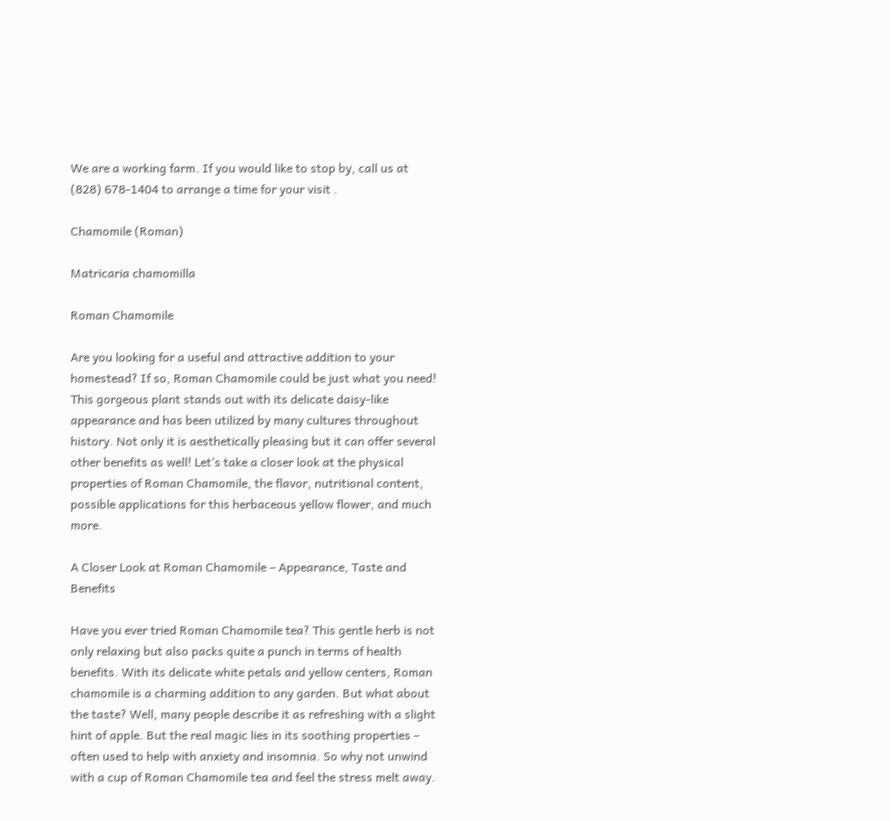We are a working farm. If you would like to stop by, call us at (828) 678-1404 to arrange a time for your visit .

Chamomile (Roman)

Matricaria chamomilla

Roman Chamomile

Are you looking for a useful and attractive addition to your homestead? If so, Roman Chamomile could be just what you need! This gorgeous plant stands out with its delicate daisy-like appearance and has been utilized by many cultures throughout history. Not only it is aesthetically pleasing but it can offer several other benefits as well! Let’s take a closer look at the physical properties of Roman Chamomile, the flavor, nutritional content, possible applications for this herbaceous yellow flower, and much more.

A Closer Look at Roman Chamomile – Appearance, Taste and Benefits

Have you ever tried Roman Chamomile tea? This gentle herb is not only relaxing but also packs quite a punch in terms of health benefits. With its delicate white petals and yellow centers, Roman chamomile is a charming addition to any garden. But what about the taste? Well, many people describe it as refreshing with a slight hint of apple. But the real magic lies in its soothing properties – often used to help with anxiety and insomnia. So why not unwind with a cup of Roman Chamomile tea and feel the stress melt away.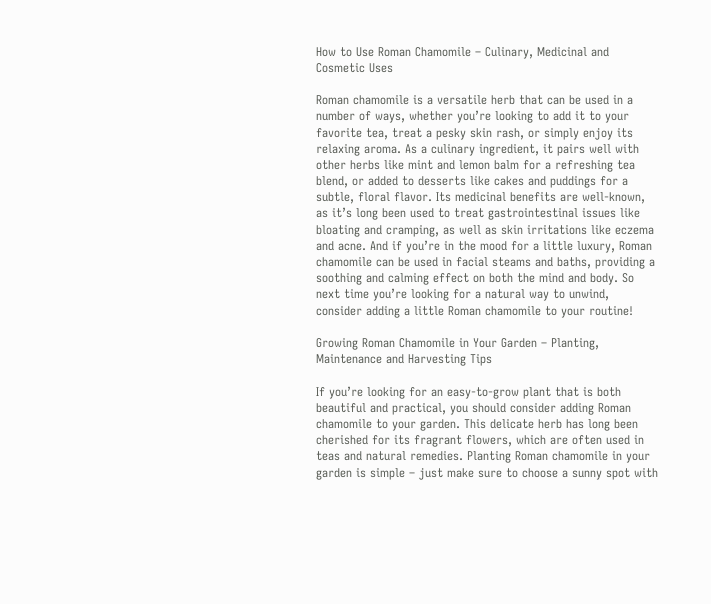How to Use Roman Chamomile – Culinary, Medicinal and Cosmetic Uses

Roman chamomile is a versatile herb that can be used in a number of ways, whether you’re looking to add it to your favorite tea, treat a pesky skin rash, or simply enjoy its relaxing aroma. As a culinary ingredient, it pairs well with other herbs like mint and lemon balm for a refreshing tea blend, or added to desserts like cakes and puddings for a subtle, floral flavor. Its medicinal benefits are well-known, as it’s long been used to treat gastrointestinal issues like bloating and cramping, as well as skin irritations like eczema and acne. And if you’re in the mood for a little luxury, Roman chamomile can be used in facial steams and baths, providing a soothing and calming effect on both the mind and body. So next time you’re looking for a natural way to unwind, consider adding a little Roman chamomile to your routine!

Growing Roman Chamomile in Your Garden – Planting, Maintenance and Harvesting Tips

If you’re looking for an easy-to-grow plant that is both beautiful and practical, you should consider adding Roman chamomile to your garden. This delicate herb has long been cherished for its fragrant flowers, which are often used in teas and natural remedies. Planting Roman chamomile in your garden is simple – just make sure to choose a sunny spot with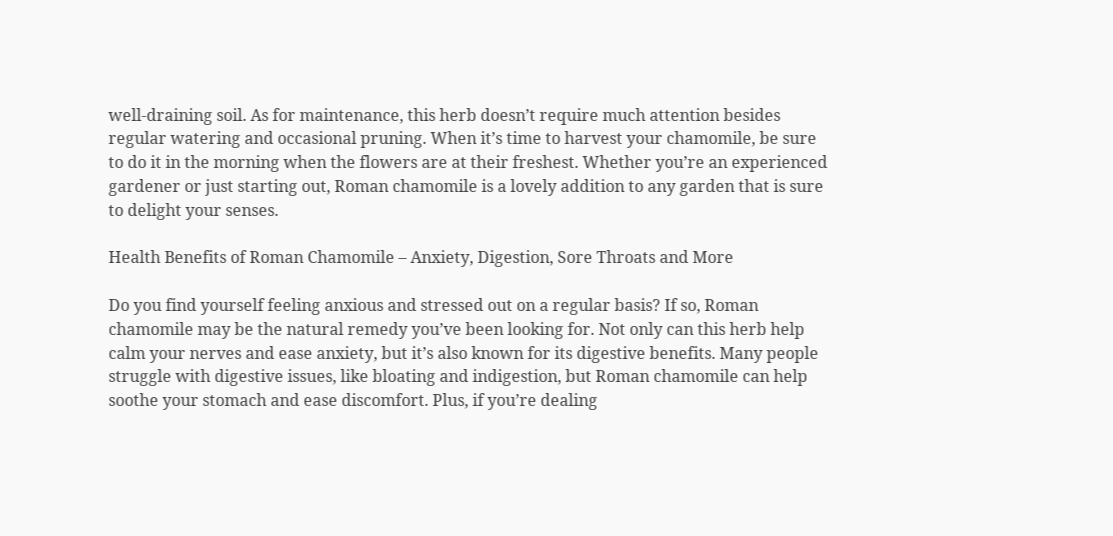well-draining soil. As for maintenance, this herb doesn’t require much attention besides regular watering and occasional pruning. When it’s time to harvest your chamomile, be sure to do it in the morning when the flowers are at their freshest. Whether you’re an experienced gardener or just starting out, Roman chamomile is a lovely addition to any garden that is sure to delight your senses.

Health Benefits of Roman Chamomile – Anxiety, Digestion, Sore Throats and More

Do you find yourself feeling anxious and stressed out on a regular basis? If so, Roman chamomile may be the natural remedy you’ve been looking for. Not only can this herb help calm your nerves and ease anxiety, but it’s also known for its digestive benefits. Many people struggle with digestive issues, like bloating and indigestion, but Roman chamomile can help soothe your stomach and ease discomfort. Plus, if you’re dealing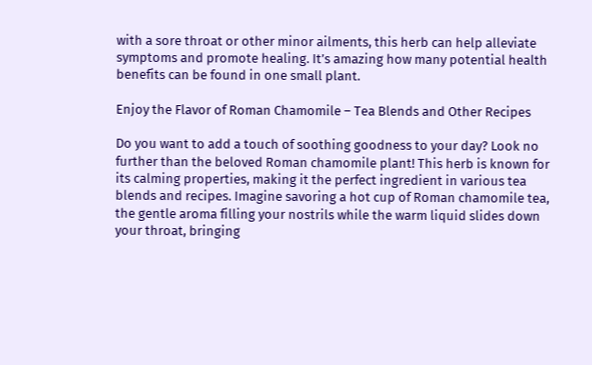with a sore throat or other minor ailments, this herb can help alleviate symptoms and promote healing. It’s amazing how many potential health benefits can be found in one small plant.

Enjoy the Flavor of Roman Chamomile – Tea Blends and Other Recipes

Do you want to add a touch of soothing goodness to your day? Look no further than the beloved Roman chamomile plant! This herb is known for its calming properties, making it the perfect ingredient in various tea blends and recipes. Imagine savoring a hot cup of Roman chamomile tea, the gentle aroma filling your nostrils while the warm liquid slides down your throat, bringing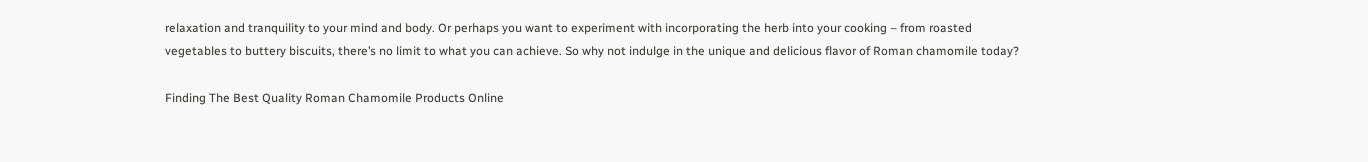relaxation and tranquility to your mind and body. Or perhaps you want to experiment with incorporating the herb into your cooking – from roasted vegetables to buttery biscuits, there’s no limit to what you can achieve. So why not indulge in the unique and delicious flavor of Roman chamomile today?

Finding The Best Quality Roman Chamomile Products Online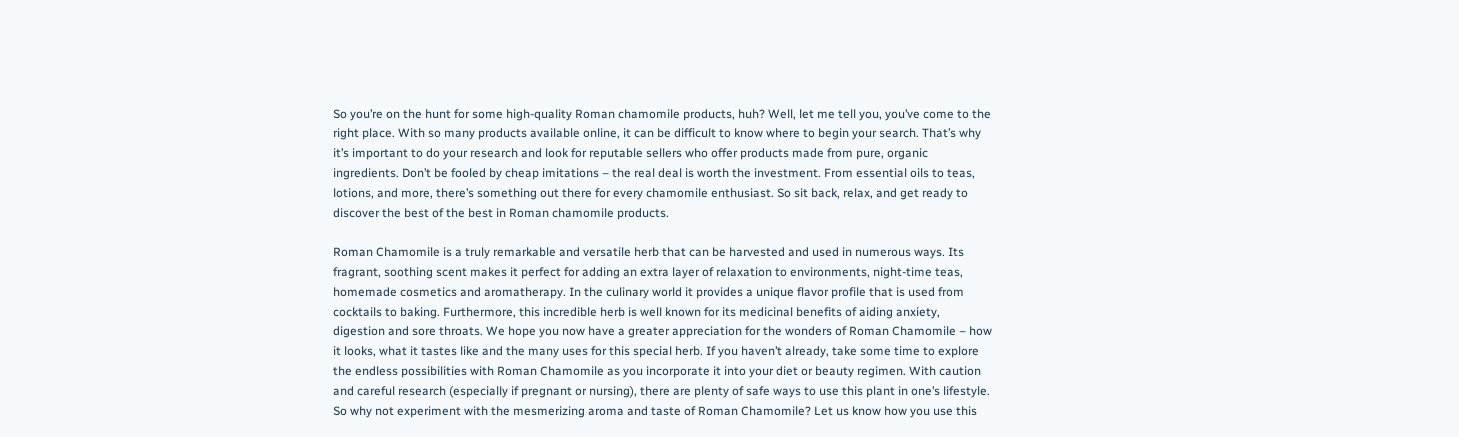So you’re on the hunt for some high-quality Roman chamomile products, huh? Well, let me tell you, you’ve come to the right place. With so many products available online, it can be difficult to know where to begin your search. That’s why it’s important to do your research and look for reputable sellers who offer products made from pure, organic ingredients. Don’t be fooled by cheap imitations – the real deal is worth the investment. From essential oils to teas, lotions, and more, there’s something out there for every chamomile enthusiast. So sit back, relax, and get ready to discover the best of the best in Roman chamomile products.

Roman Chamomile is a truly remarkable and versatile herb that can be harvested and used in numerous ways. Its fragrant, soothing scent makes it perfect for adding an extra layer of relaxation to environments, night-time teas, homemade cosmetics and aromatherapy. In the culinary world it provides a unique flavor profile that is used from cocktails to baking. Furthermore, this incredible herb is well known for its medicinal benefits of aiding anxiety, digestion and sore throats. We hope you now have a greater appreciation for the wonders of Roman Chamomile – how it looks, what it tastes like and the many uses for this special herb. If you haven’t already, take some time to explore the endless possibilities with Roman Chamomile as you incorporate it into your diet or beauty regimen. With caution and careful research (especially if pregnant or nursing), there are plenty of safe ways to use this plant in one’s lifestyle. So why not experiment with the mesmerizing aroma and taste of Roman Chamomile? Let us know how you use this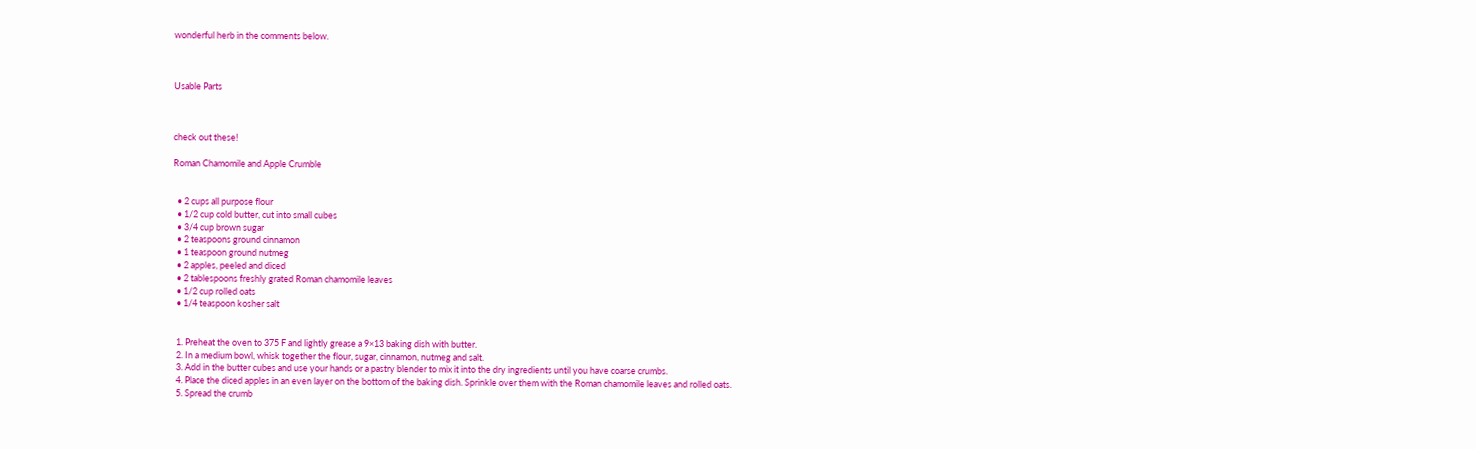wonderful herb in the comments below.



Usable Parts



check out these!

Roman Chamomile and Apple Crumble


  • 2 cups all purpose flour
  • 1/2 cup cold butter, cut into small cubes
  • 3/4 cup brown sugar
  • 2 teaspoons ground cinnamon
  • 1 teaspoon ground nutmeg
  • 2 apples, peeled and diced
  • 2 tablespoons freshly grated Roman chamomile leaves
  • 1/2 cup rolled oats
  • 1/4 teaspoon kosher salt


  1. Preheat the oven to 375 F and lightly grease a 9×13 baking dish with butter.
  2. In a medium bowl, whisk together the flour, sugar, cinnamon, nutmeg and salt.
  3. Add in the butter cubes and use your hands or a pastry blender to mix it into the dry ingredients until you have coarse crumbs.
  4. Place the diced apples in an even layer on the bottom of the baking dish. Sprinkle over them with the Roman chamomile leaves and rolled oats.
  5. Spread the crumb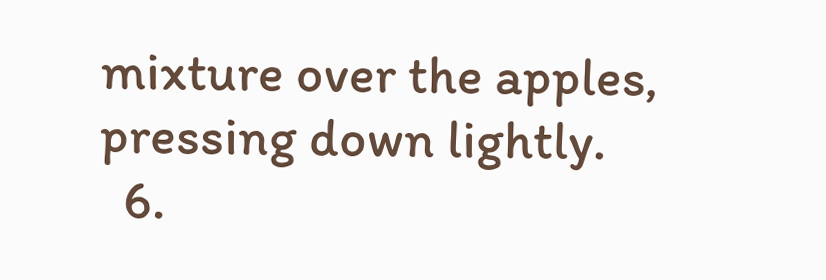mixture over the apples, pressing down lightly.
  6.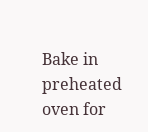Bake in preheated oven for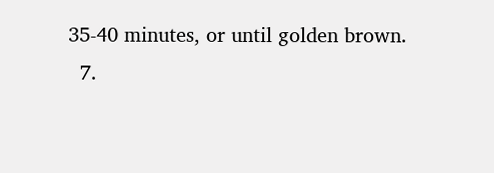35-40 minutes, or until golden brown.
  7.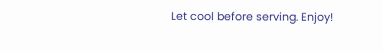Let cool before serving. Enjoy!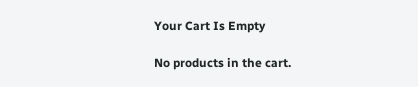Your Cart Is Empty

No products in the cart.